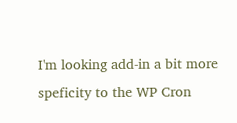I'm looking add-in a bit more speficity to the WP Cron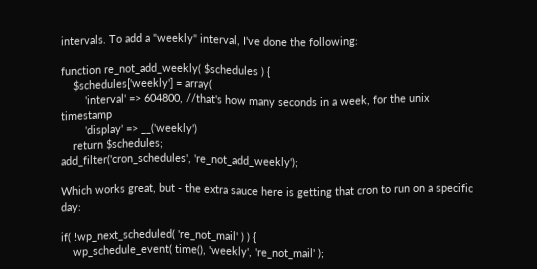intervals. To add a "weekly" interval, I've done the following:

function re_not_add_weekly( $schedules ) {
    $schedules['weekly'] = array(
        'interval' => 604800, //that's how many seconds in a week, for the unix timestamp
        'display' => __('weekly')
    return $schedules;
add_filter('cron_schedules', 're_not_add_weekly');

Which works great, but - the extra sauce here is getting that cron to run on a specific day:

if( !wp_next_scheduled( 're_not_mail' ) ) {
    wp_schedule_event( time(), 'weekly', 're_not_mail' );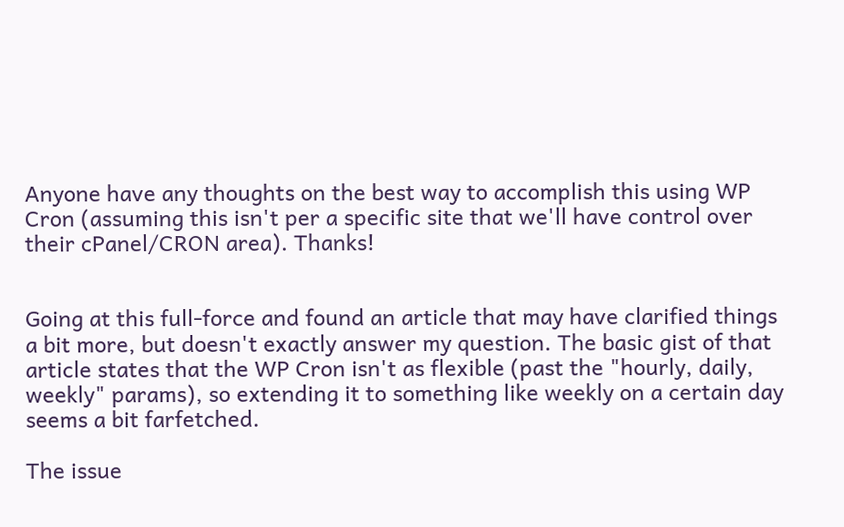Anyone have any thoughts on the best way to accomplish this using WP Cron (assuming this isn't per a specific site that we'll have control over their cPanel/CRON area). Thanks!


Going at this full-force and found an article that may have clarified things a bit more, but doesn't exactly answer my question. The basic gist of that article states that the WP Cron isn't as flexible (past the "hourly, daily, weekly" params), so extending it to something like weekly on a certain day seems a bit farfetched.

The issue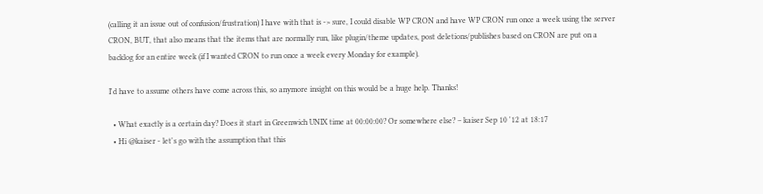(calling it an issue out of confusion/frustration) I have with that is -> sure, I could disable WP CRON and have WP CRON run once a week using the server CRON, BUT, that also means that the items that are normally run, like plugin/theme updates, post deletions/publishes based on CRON are put on a backlog for an entire week (if I wanted CRON to run once a week every Monday for example).

I'd have to assume others have come across this, so anymore insight on this would be a huge help. Thanks!

  • What exactly is a certain day? Does it start in Greenwich UNIX time at 00:00:00? Or somewhere else? – kaiser Sep 10 '12 at 18:17
  • Hi @kaiser - let's go with the assumption that this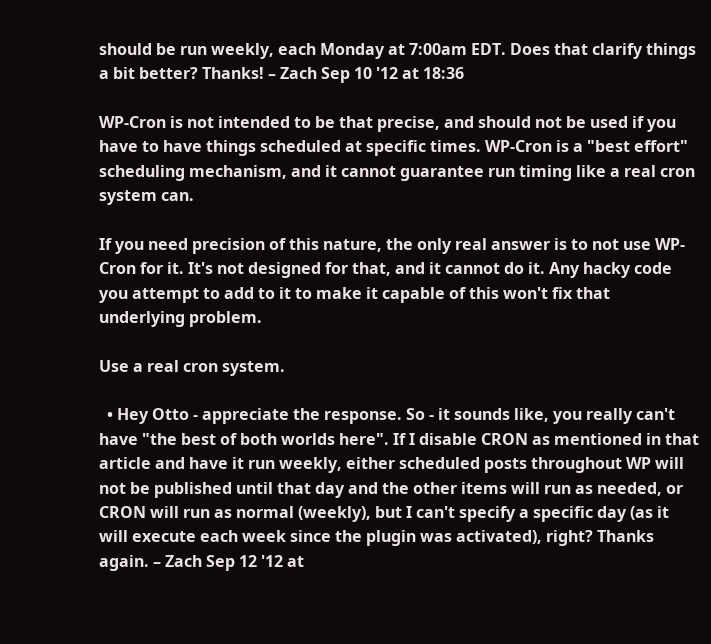should be run weekly, each Monday at 7:00am EDT. Does that clarify things a bit better? Thanks! – Zach Sep 10 '12 at 18:36

WP-Cron is not intended to be that precise, and should not be used if you have to have things scheduled at specific times. WP-Cron is a "best effort" scheduling mechanism, and it cannot guarantee run timing like a real cron system can.

If you need precision of this nature, the only real answer is to not use WP-Cron for it. It's not designed for that, and it cannot do it. Any hacky code you attempt to add to it to make it capable of this won't fix that underlying problem.

Use a real cron system.

  • Hey Otto - appreciate the response. So - it sounds like, you really can't have "the best of both worlds here". If I disable CRON as mentioned in that article and have it run weekly, either scheduled posts throughout WP will not be published until that day and the other items will run as needed, or CRON will run as normal (weekly), but I can't specify a specific day (as it will execute each week since the plugin was activated), right? Thanks again. – Zach Sep 12 '12 at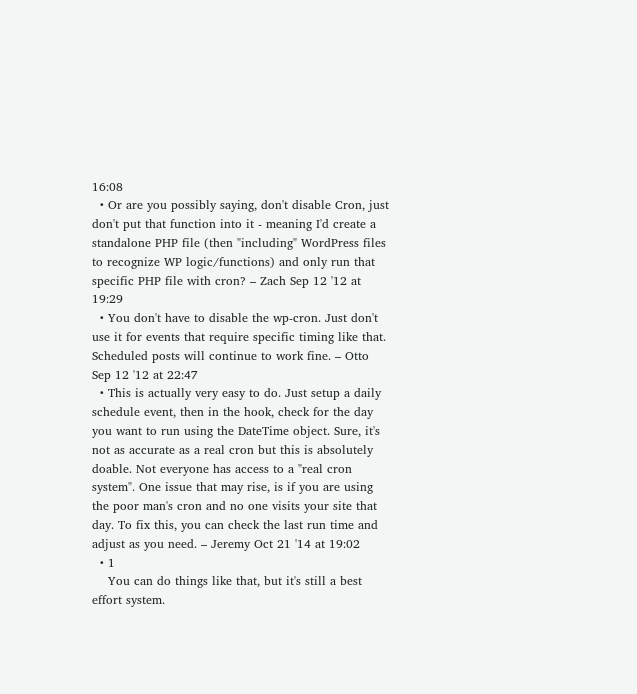16:08
  • Or are you possibly saying, don't disable Cron, just don't put that function into it - meaning I'd create a standalone PHP file (then "including" WordPress files to recognize WP logic/functions) and only run that specific PHP file with cron? – Zach Sep 12 '12 at 19:29
  • You don't have to disable the wp-cron. Just don't use it for events that require specific timing like that. Scheduled posts will continue to work fine. – Otto Sep 12 '12 at 22:47
  • This is actually very easy to do. Just setup a daily schedule event, then in the hook, check for the day you want to run using the DateTime object. Sure, it's not as accurate as a real cron but this is absolutely doable. Not everyone has access to a "real cron system". One issue that may rise, is if you are using the poor man's cron and no one visits your site that day. To fix this, you can check the last run time and adjust as you need. – Jeremy Oct 21 '14 at 19:02
  • 1
    You can do things like that, but it's still a best effort system.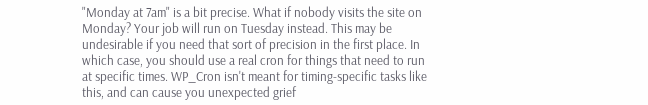"Monday at 7am" is a bit precise. What if nobody visits the site on Monday? Your job will run on Tuesday instead. This may be undesirable if you need that sort of precision in the first place. In which case, you should use a real cron for things that need to run at specific times. WP_Cron isn't meant for timing-specific tasks like this, and can cause you unexpected grief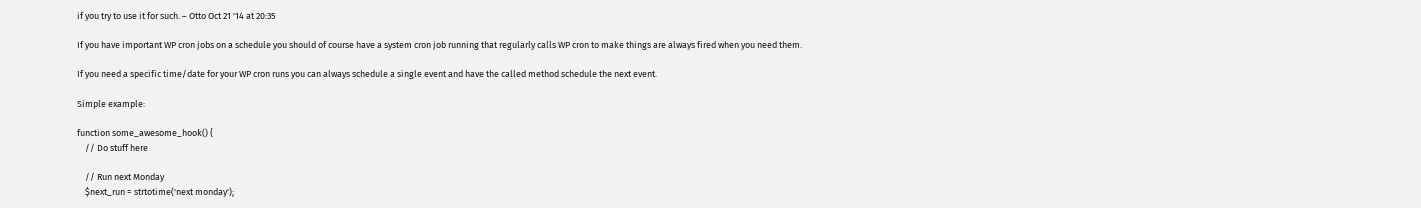if you try to use it for such. – Otto Oct 21 '14 at 20:35

If you have important WP cron jobs on a schedule you should of course have a system cron job running that regularly calls WP cron to make things are always fired when you need them.

If you need a specific time/date for your WP cron runs you can always schedule a single event and have the called method schedule the next event.

Simple example:

function some_awesome_hook() {
    // Do stuff here

    // Run next Monday
    $next_run = strtotime('next monday');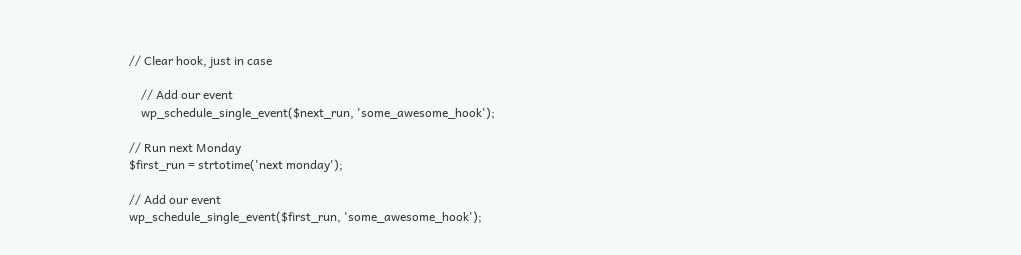// Clear hook, just in case

    // Add our event
    wp_schedule_single_event($next_run, 'some_awesome_hook');

// Run next Monday
$first_run = strtotime('next monday');

// Add our event
wp_schedule_single_event($first_run, 'some_awesome_hook');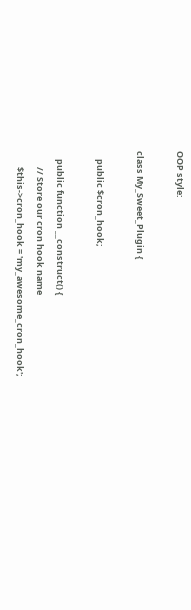OOP style:

class My_Sweet_Plugin {

    public $cron_hook;

    public function __construct() {
        // Store our cron hook name
        $this->cron_hook = 'my_awesome_cron_hook';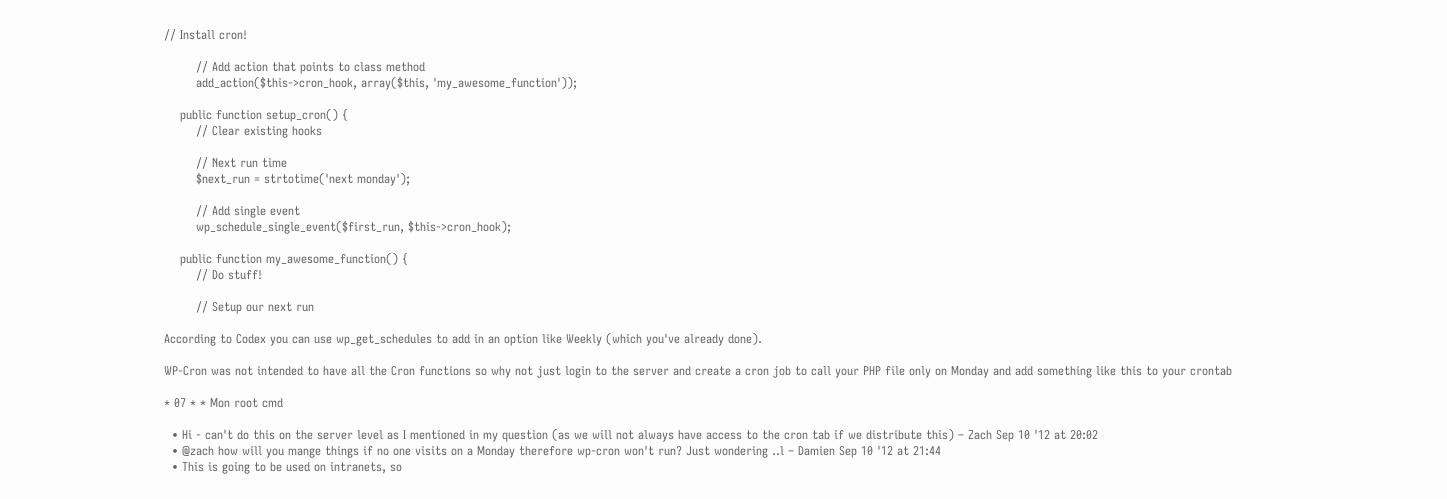// Install cron!

        // Add action that points to class method
        add_action($this->cron_hook, array($this, 'my_awesome_function'));

    public function setup_cron() {
        // Clear existing hooks

        // Next run time
        $next_run = strtotime('next monday');

        // Add single event
        wp_schedule_single_event($first_run, $this->cron_hook);

    public function my_awesome_function() {
        // Do stuff!

        // Setup our next run

According to Codex you can use wp_get_schedules to add in an option like Weekly (which you've already done).

WP-Cron was not intended to have all the Cron functions so why not just login to the server and create a cron job to call your PHP file only on Monday and add something like this to your crontab

* 07 * * Mon root cmd

  • Hi - can't do this on the server level as I mentioned in my question (as we will not always have access to the cron tab if we distribute this) – Zach Sep 10 '12 at 20:02
  • @zach how will you mange things if no one visits on a Monday therefore wp-cron won't run? Just wondering ..l – Damien Sep 10 '12 at 21:44
  • This is going to be used on intranets, so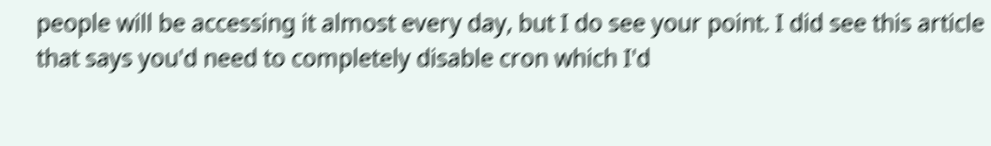people will be accessing it almost every day, but I do see your point. I did see this article that says you'd need to completely disable cron which I'd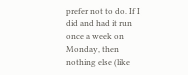prefer not to do. If I did and had it run once a week on Monday, then nothing else (like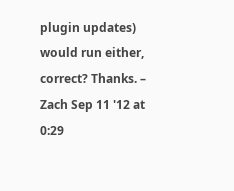plugin updates) would run either, correct? Thanks. – Zach Sep 11 '12 at 0:29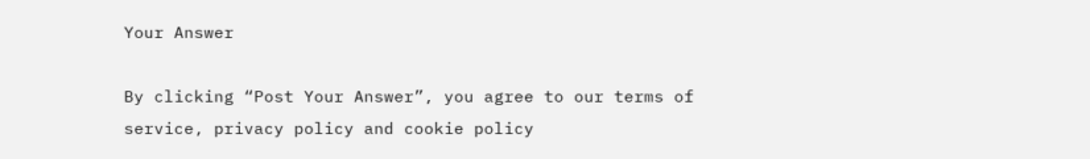Your Answer

By clicking “Post Your Answer”, you agree to our terms of service, privacy policy and cookie policy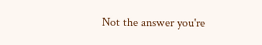Not the answer you're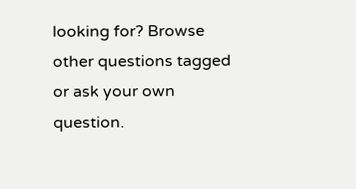looking for? Browse other questions tagged or ask your own question.